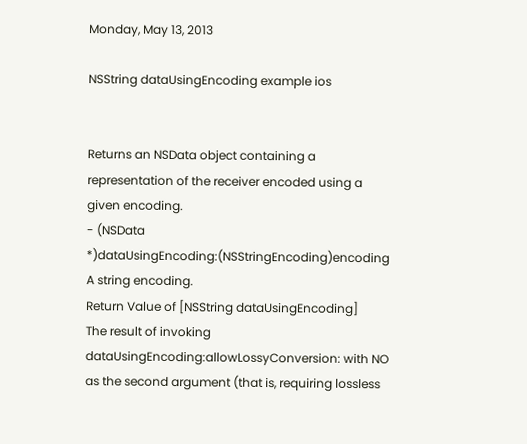Monday, May 13, 2013

NSString dataUsingEncoding example ios


Returns an NSData object containing a representation of the receiver encoded using a given encoding.
- (NSData *)dataUsingEncoding:(NSStringEncoding)encoding
A string encoding.
Return Value of [NSString dataUsingEncoding]
The result of invoking dataUsingEncoding:allowLossyConversion: with NO as the second argument (that is, requiring lossless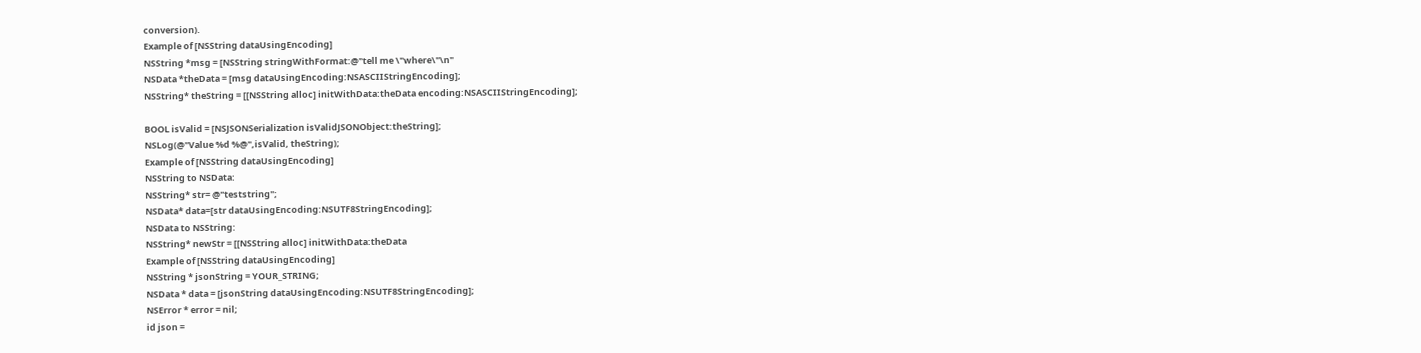conversion).
Example of [NSString dataUsingEncoding]
NSString *msg = [NSString stringWithFormat:@"tell me \"where\"\n"
NSData *theData = [msg dataUsingEncoding:NSASCIIStringEncoding];
NSString* theString = [[NSString alloc] initWithData:theData encoding:NSASCIIStringEncoding];

BOOL isValid = [NSJSONSerialization isValidJSONObject:theString];
NSLog(@"Value %d %@",isValid, theString);
Example of [NSString dataUsingEncoding]
NSString to NSData:
NSString* str= @"teststring";
NSData* data=[str dataUsingEncoding:NSUTF8StringEncoding];
NSData to NSString:
NSString* newStr = [[NSString alloc] initWithData:theData
Example of [NSString dataUsingEncoding]
NSString * jsonString = YOUR_STRING;
NSData * data = [jsonString dataUsingEncoding:NSUTF8StringEncoding];
NSError * error = nil;
id json =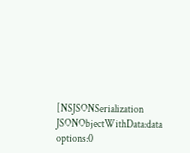[NSJSONSerialization JSONObjectWithData:data options:0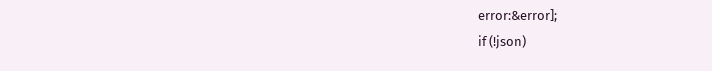error:&error];
if (!json)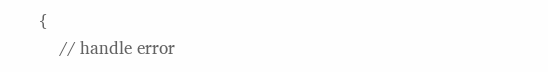{
    // handle error